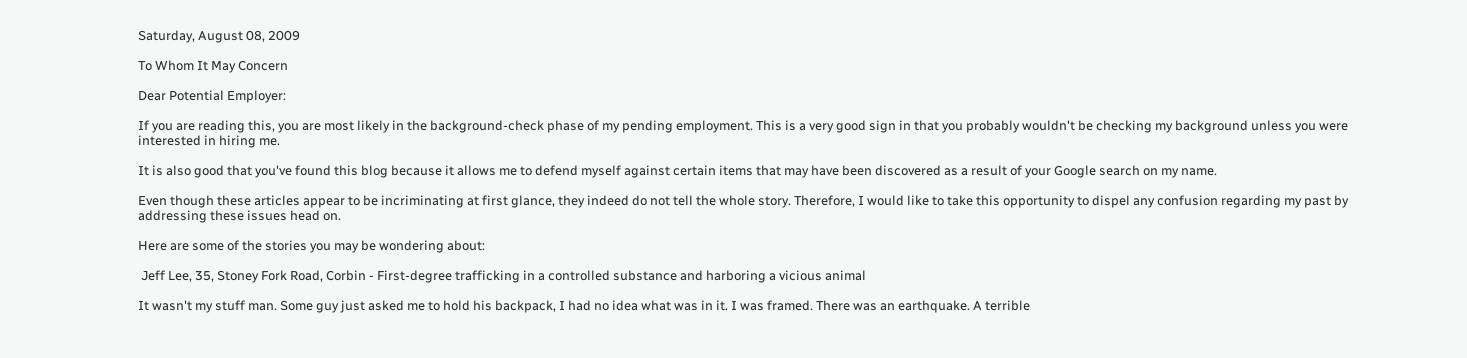Saturday, August 08, 2009

To Whom It May Concern

Dear Potential Employer:

If you are reading this, you are most likely in the background-check phase of my pending employment. This is a very good sign in that you probably wouldn't be checking my background unless you were interested in hiring me.

It is also good that you've found this blog because it allows me to defend myself against certain items that may have been discovered as a result of your Google search on my name.

Even though these articles appear to be incriminating at first glance, they indeed do not tell the whole story. Therefore, I would like to take this opportunity to dispel any confusion regarding my past by addressing these issues head on.

Here are some of the stories you may be wondering about:

 Jeff Lee, 35, Stoney Fork Road, Corbin - First-degree trafficking in a controlled substance and harboring a vicious animal

It wasn't my stuff man. Some guy just asked me to hold his backpack, I had no idea what was in it. I was framed. There was an earthquake. A terrible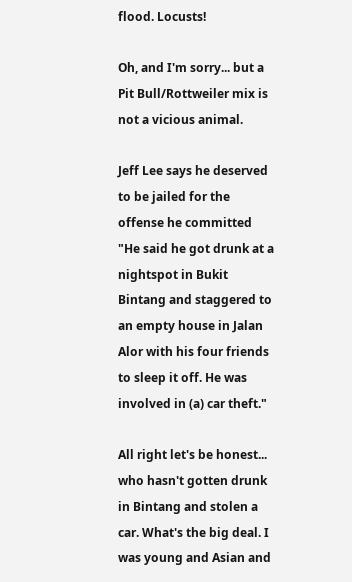flood. Locusts!

Oh, and I'm sorry... but a Pit Bull/Rottweiler mix is not a vicious animal.

Jeff Lee says he deserved to be jailed for the offense he committed
"He said he got drunk at a nightspot in Bukit Bintang and staggered to an empty house in Jalan Alor with his four friends to sleep it off. He was involved in (a) car theft."

All right let's be honest... who hasn't gotten drunk in Bintang and stolen a car. What's the big deal. I was young and Asian and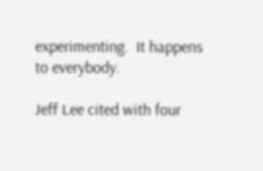experimenting.  It happens to everybody.

Jeff Lee cited with four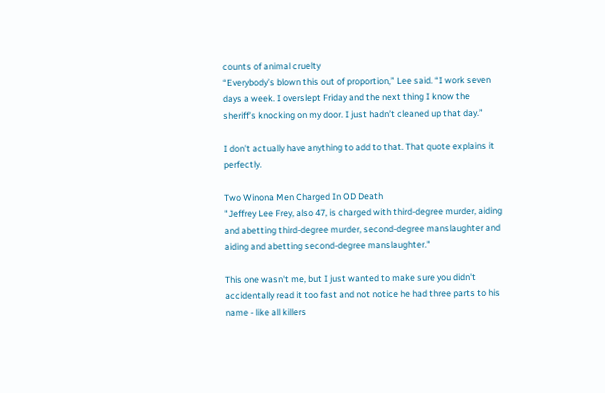counts of animal cruelty
“Everybody’s blown this out of proportion,” Lee said. “I work seven days a week. I overslept Friday and the next thing I know the sheriff’s knocking on my door. I just hadn’t cleaned up that day.”

I don't actually have anything to add to that. That quote explains it perfectly.

Two Winona Men Charged In OD Death
"Jeffrey Lee Frey, also 47, is charged with third-degree murder, aiding and abetting third-degree murder, second-degree manslaughter and aiding and abetting second-degree manslaughter."

This one wasn't me, but I just wanted to make sure you didn't accidentally read it too fast and not notice he had three parts to his name - like all killers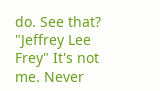do. See that? "Jeffrey Lee Frey" It's not me. Never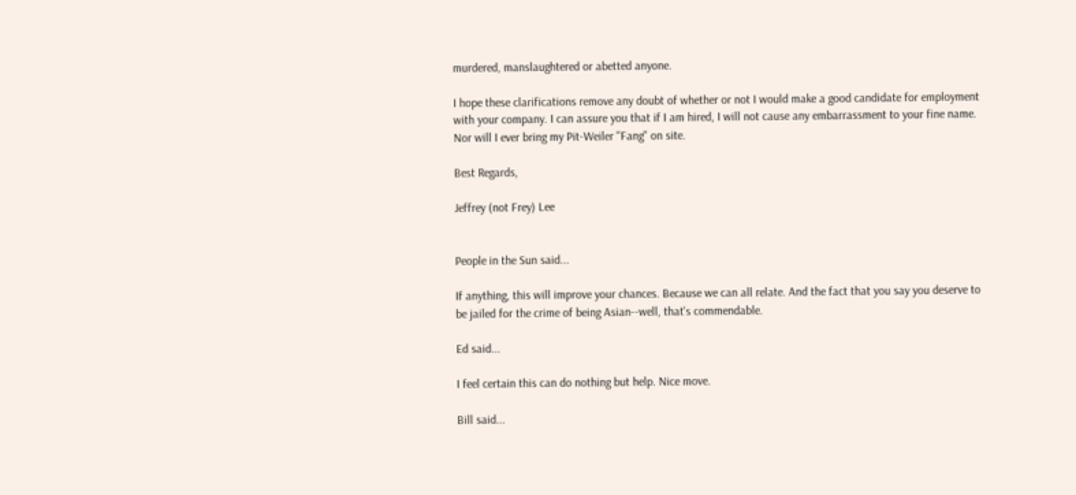murdered, manslaughtered or abetted anyone.

I hope these clarifications remove any doubt of whether or not I would make a good candidate for employment with your company. I can assure you that if I am hired, I will not cause any embarrassment to your fine name. Nor will I ever bring my Pit-Weiler "Fang" on site.

Best Regards,

Jeffrey (not Frey) Lee


People in the Sun said...

If anything, this will improve your chances. Because we can all relate. And the fact that you say you deserve to be jailed for the crime of being Asian--well, that's commendable.

Ed said...

I feel certain this can do nothing but help. Nice move.

Bill said...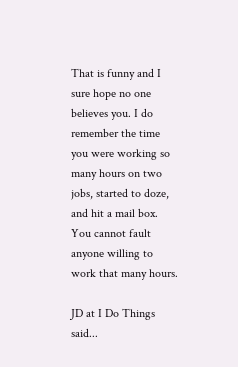That is funny and I sure hope no one believes you. I do remember the time you were working so many hours on two jobs, started to doze, and hit a mail box. You cannot fault anyone willing to work that many hours.

JD at I Do Things said...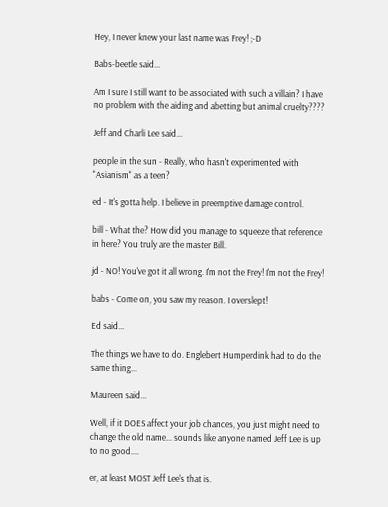Hey, I never knew your last name was Frey! ;-D

Babs-beetle said...

Am I sure I still want to be associated with such a villain? I have no problem with the aiding and abetting but animal cruelty????

Jeff and Charli Lee said...

people in the sun - Really, who hasn't experimented with "Asianism" as a teen?

ed - It's gotta help. I believe in preemptive damage control.

bill - What the? How did you manage to squeeze that reference in here? You truly are the master Bill.

jd - NO! You've got it all wrong. I'm not the Frey! I'm not the Frey!

babs - Come on, you saw my reason. I overslept!

Ed said...

The things we have to do. Englebert Humperdink had to do the same thing...

Maureen said...

Well, if it DOES affect your job chances, you just might need to change the old name... sounds like anyone named Jeff Lee is up to no good....

er, at least MOST Jeff Lee's that is.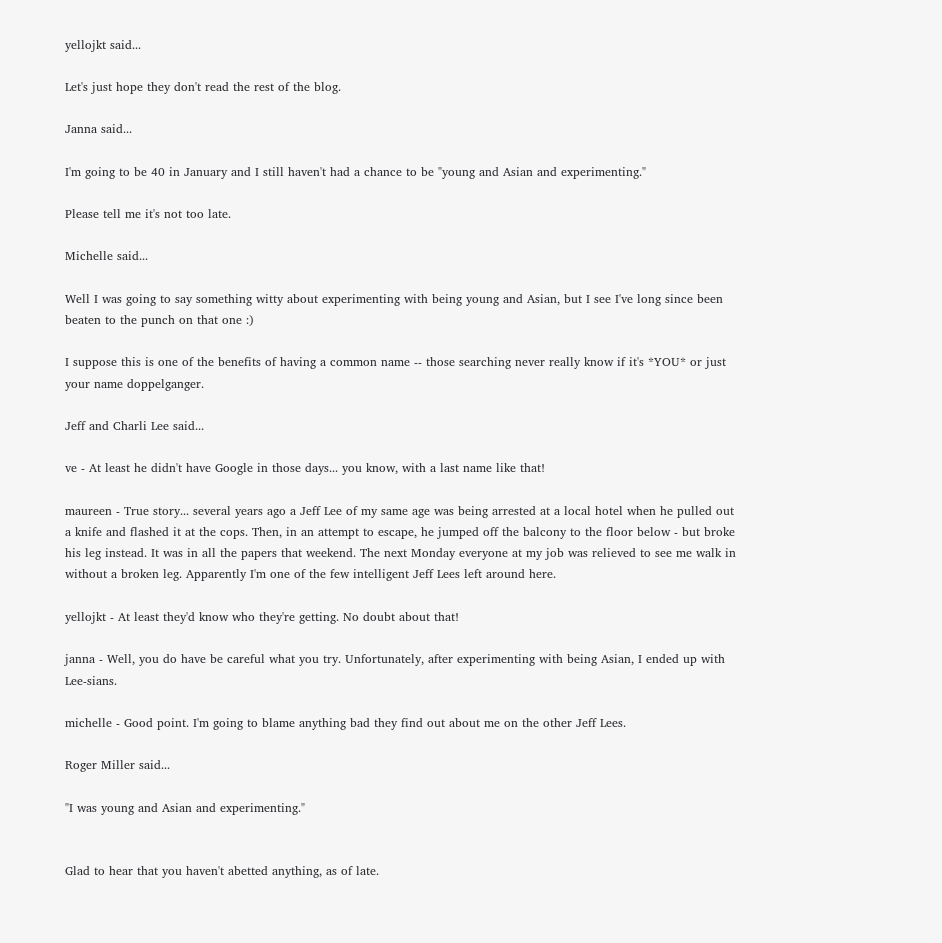yellojkt said...

Let's just hope they don't read the rest of the blog.

Janna said...

I'm going to be 40 in January and I still haven't had a chance to be "young and Asian and experimenting."

Please tell me it's not too late.

Michelle said...

Well I was going to say something witty about experimenting with being young and Asian, but I see I've long since been beaten to the punch on that one :)

I suppose this is one of the benefits of having a common name -- those searching never really know if it's *YOU* or just your name doppelganger.

Jeff and Charli Lee said...

ve - At least he didn't have Google in those days... you know, with a last name like that!

maureen - True story... several years ago a Jeff Lee of my same age was being arrested at a local hotel when he pulled out a knife and flashed it at the cops. Then, in an attempt to escape, he jumped off the balcony to the floor below - but broke his leg instead. It was in all the papers that weekend. The next Monday everyone at my job was relieved to see me walk in without a broken leg. Apparently I'm one of the few intelligent Jeff Lees left around here.

yellojkt - At least they'd know who they're getting. No doubt about that!

janna - Well, you do have be careful what you try. Unfortunately, after experimenting with being Asian, I ended up with Lee-sians.

michelle - Good point. I'm going to blame anything bad they find out about me on the other Jeff Lees.

Roger Miller said...

"I was young and Asian and experimenting."


Glad to hear that you haven't abetted anything, as of late.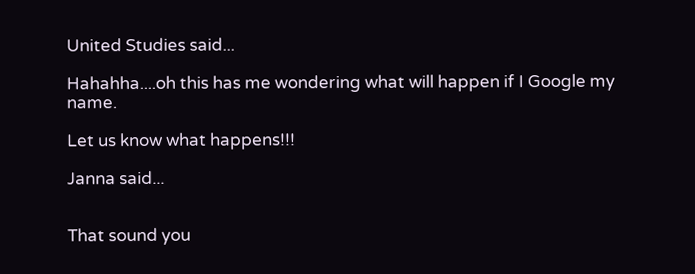United Studies said...

Hahahha....oh this has me wondering what will happen if I Google my name.

Let us know what happens!!!

Janna said...


That sound you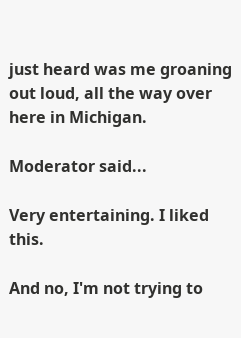just heard was me groaning out loud, all the way over here in Michigan.

Moderator said...

Very entertaining. I liked this.

And no, I'm not trying to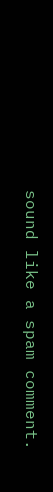sound like a spam comment.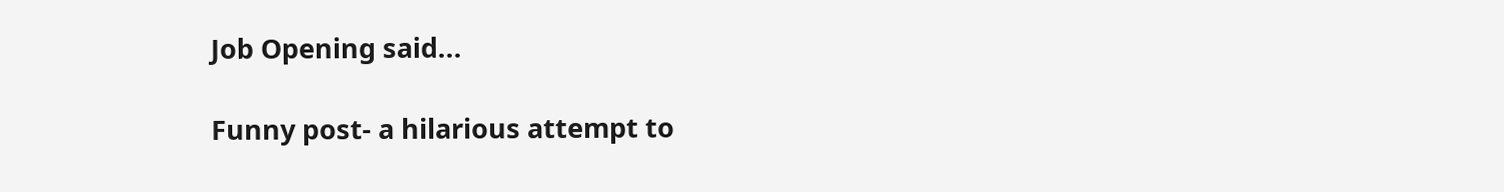Job Opening said...

Funny post- a hilarious attempt to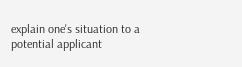explain one's situation to a potential applicant